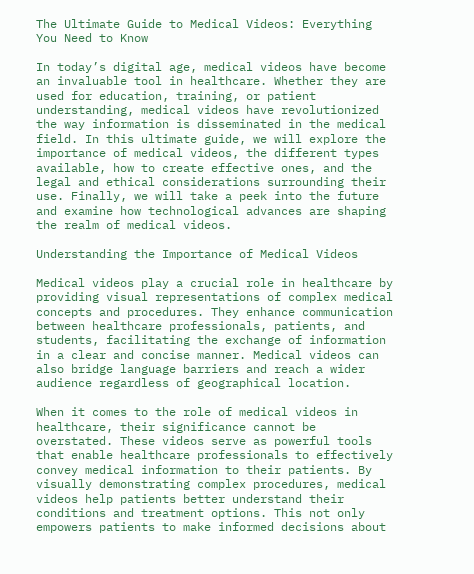The Ultimate Guide to Medical Videos: Everything You Need to Know

In today’s digital age, medical videos have become an invaluable tool in healthcare. Whether they are used for education, training, or patient understanding, medical videos have revolutionized the way information is disseminated in the medical field. In this ultimate guide, we will explore the importance of medical videos, the different types available, how to create effective ones, and the legal and ethical considerations surrounding their use. Finally, we will take a peek into the future and examine how technological advances are shaping the realm of medical videos.

Understanding the Importance of Medical Videos

Medical videos play a crucial role in healthcare by providing visual representations of complex medical concepts and procedures. They enhance communication between healthcare professionals, patients, and students, facilitating the exchange of information in a clear and concise manner. Medical videos can also bridge language barriers and reach a wider audience regardless of geographical location.

When it comes to the role of medical videos in healthcare, their significance cannot be overstated. These videos serve as powerful tools that enable healthcare professionals to effectively convey medical information to their patients. By visually demonstrating complex procedures, medical videos help patients better understand their conditions and treatment options. This not only empowers patients to make informed decisions about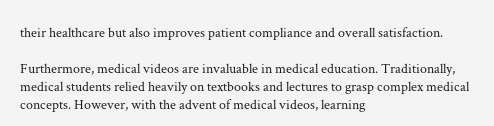their healthcare but also improves patient compliance and overall satisfaction.

Furthermore, medical videos are invaluable in medical education. Traditionally, medical students relied heavily on textbooks and lectures to grasp complex medical concepts. However, with the advent of medical videos, learning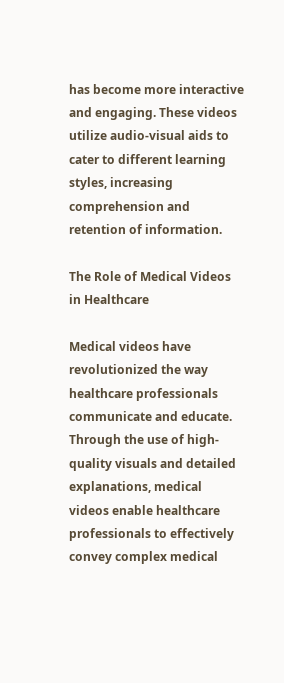has become more interactive and engaging. These videos utilize audio-visual aids to cater to different learning styles, increasing comprehension and retention of information.

The Role of Medical Videos in Healthcare

Medical videos have revolutionized the way healthcare professionals communicate and educate. Through the use of high-quality visuals and detailed explanations, medical videos enable healthcare professionals to effectively convey complex medical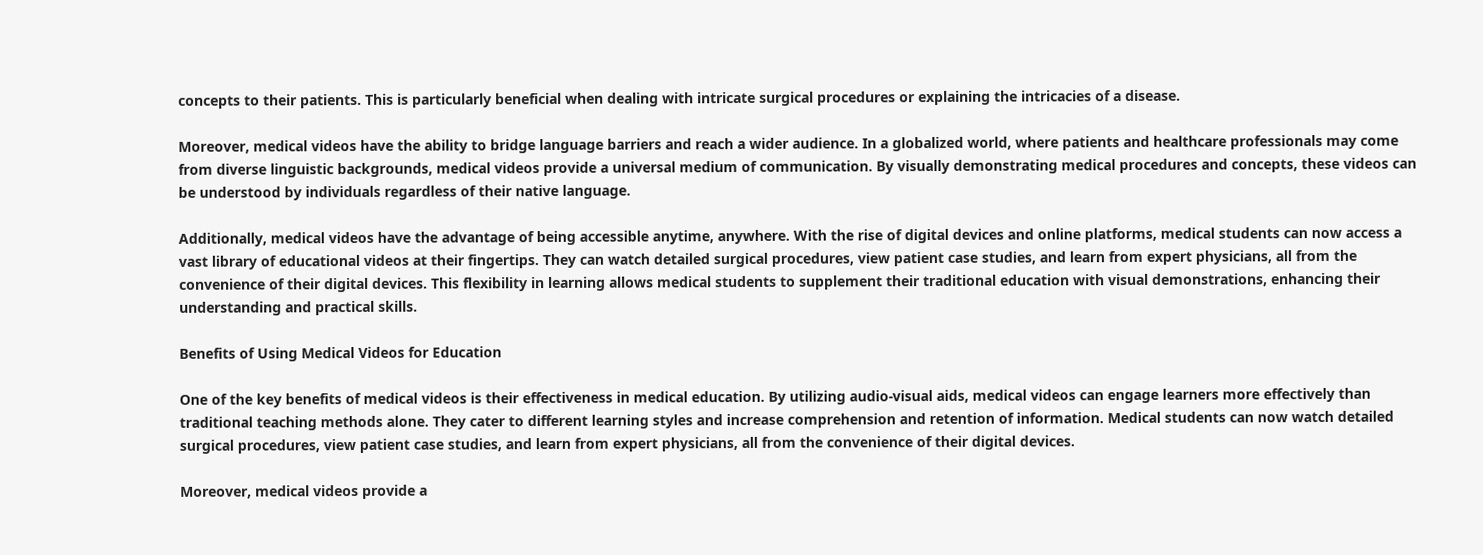concepts to their patients. This is particularly beneficial when dealing with intricate surgical procedures or explaining the intricacies of a disease.

Moreover, medical videos have the ability to bridge language barriers and reach a wider audience. In a globalized world, where patients and healthcare professionals may come from diverse linguistic backgrounds, medical videos provide a universal medium of communication. By visually demonstrating medical procedures and concepts, these videos can be understood by individuals regardless of their native language.

Additionally, medical videos have the advantage of being accessible anytime, anywhere. With the rise of digital devices and online platforms, medical students can now access a vast library of educational videos at their fingertips. They can watch detailed surgical procedures, view patient case studies, and learn from expert physicians, all from the convenience of their digital devices. This flexibility in learning allows medical students to supplement their traditional education with visual demonstrations, enhancing their understanding and practical skills.

Benefits of Using Medical Videos for Education

One of the key benefits of medical videos is their effectiveness in medical education. By utilizing audio-visual aids, medical videos can engage learners more effectively than traditional teaching methods alone. They cater to different learning styles and increase comprehension and retention of information. Medical students can now watch detailed surgical procedures, view patient case studies, and learn from expert physicians, all from the convenience of their digital devices.

Moreover, medical videos provide a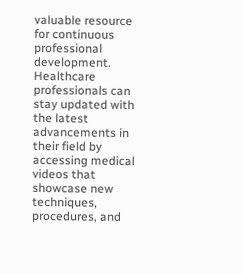valuable resource for continuous professional development. Healthcare professionals can stay updated with the latest advancements in their field by accessing medical videos that showcase new techniques, procedures, and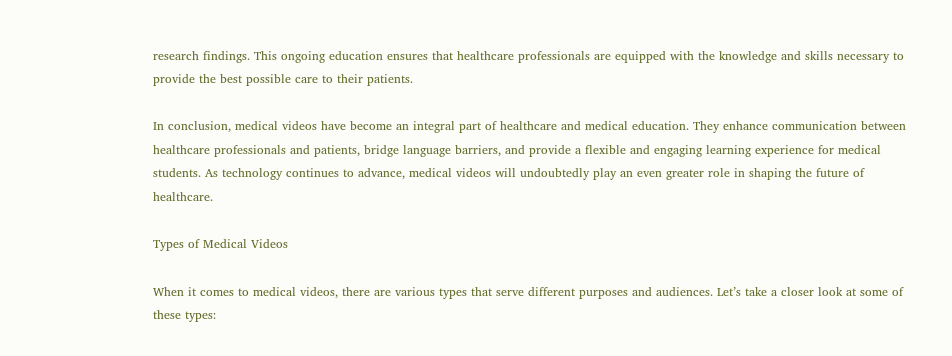research findings. This ongoing education ensures that healthcare professionals are equipped with the knowledge and skills necessary to provide the best possible care to their patients.

In conclusion, medical videos have become an integral part of healthcare and medical education. They enhance communication between healthcare professionals and patients, bridge language barriers, and provide a flexible and engaging learning experience for medical students. As technology continues to advance, medical videos will undoubtedly play an even greater role in shaping the future of healthcare.

Types of Medical Videos

When it comes to medical videos, there are various types that serve different purposes and audiences. Let’s take a closer look at some of these types: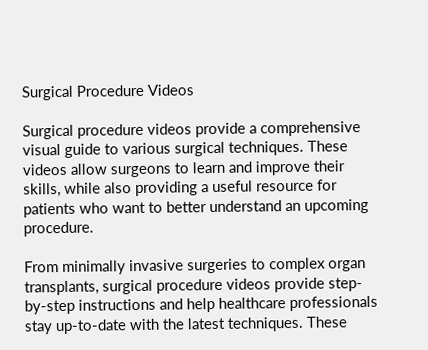Surgical Procedure Videos

Surgical procedure videos provide a comprehensive visual guide to various surgical techniques. These videos allow surgeons to learn and improve their skills, while also providing a useful resource for patients who want to better understand an upcoming procedure.

From minimally invasive surgeries to complex organ transplants, surgical procedure videos provide step-by-step instructions and help healthcare professionals stay up-to-date with the latest techniques. These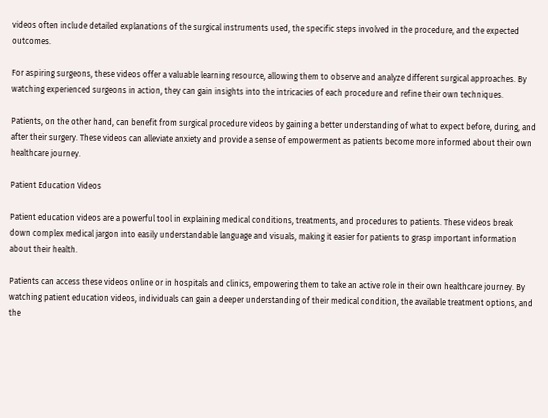videos often include detailed explanations of the surgical instruments used, the specific steps involved in the procedure, and the expected outcomes.

For aspiring surgeons, these videos offer a valuable learning resource, allowing them to observe and analyze different surgical approaches. By watching experienced surgeons in action, they can gain insights into the intricacies of each procedure and refine their own techniques.

Patients, on the other hand, can benefit from surgical procedure videos by gaining a better understanding of what to expect before, during, and after their surgery. These videos can alleviate anxiety and provide a sense of empowerment as patients become more informed about their own healthcare journey.

Patient Education Videos

Patient education videos are a powerful tool in explaining medical conditions, treatments, and procedures to patients. These videos break down complex medical jargon into easily understandable language and visuals, making it easier for patients to grasp important information about their health.

Patients can access these videos online or in hospitals and clinics, empowering them to take an active role in their own healthcare journey. By watching patient education videos, individuals can gain a deeper understanding of their medical condition, the available treatment options, and the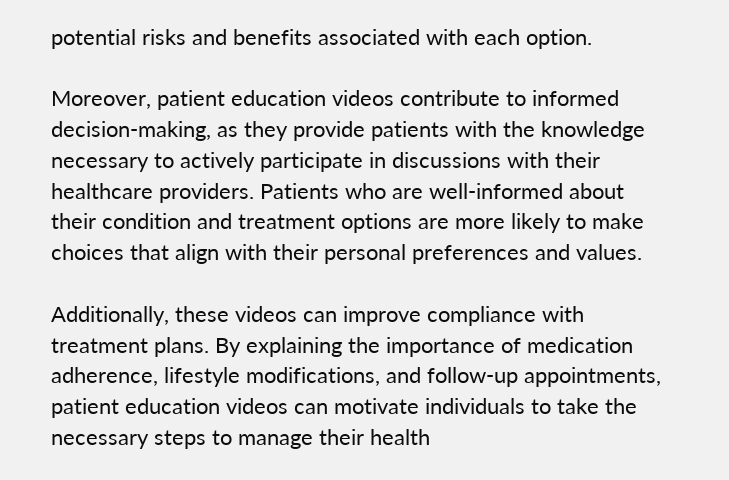potential risks and benefits associated with each option.

Moreover, patient education videos contribute to informed decision-making, as they provide patients with the knowledge necessary to actively participate in discussions with their healthcare providers. Patients who are well-informed about their condition and treatment options are more likely to make choices that align with their personal preferences and values.

Additionally, these videos can improve compliance with treatment plans. By explaining the importance of medication adherence, lifestyle modifications, and follow-up appointments, patient education videos can motivate individuals to take the necessary steps to manage their health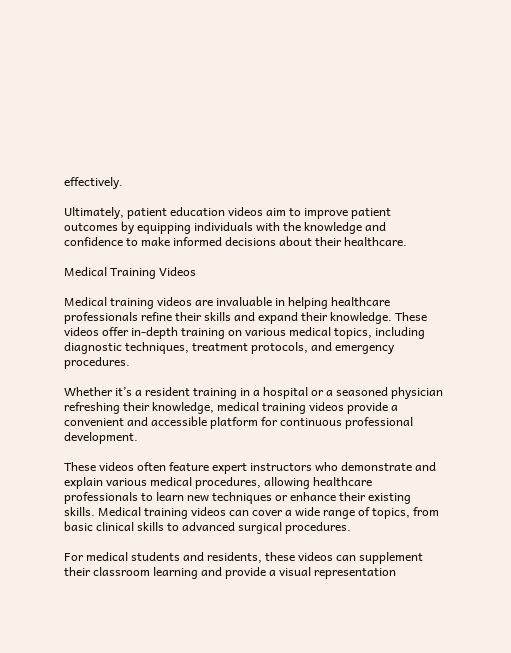effectively.

Ultimately, patient education videos aim to improve patient outcomes by equipping individuals with the knowledge and confidence to make informed decisions about their healthcare.

Medical Training Videos

Medical training videos are invaluable in helping healthcare professionals refine their skills and expand their knowledge. These videos offer in-depth training on various medical topics, including diagnostic techniques, treatment protocols, and emergency procedures.

Whether it’s a resident training in a hospital or a seasoned physician refreshing their knowledge, medical training videos provide a convenient and accessible platform for continuous professional development.

These videos often feature expert instructors who demonstrate and explain various medical procedures, allowing healthcare professionals to learn new techniques or enhance their existing skills. Medical training videos can cover a wide range of topics, from basic clinical skills to advanced surgical procedures.

For medical students and residents, these videos can supplement their classroom learning and provide a visual representation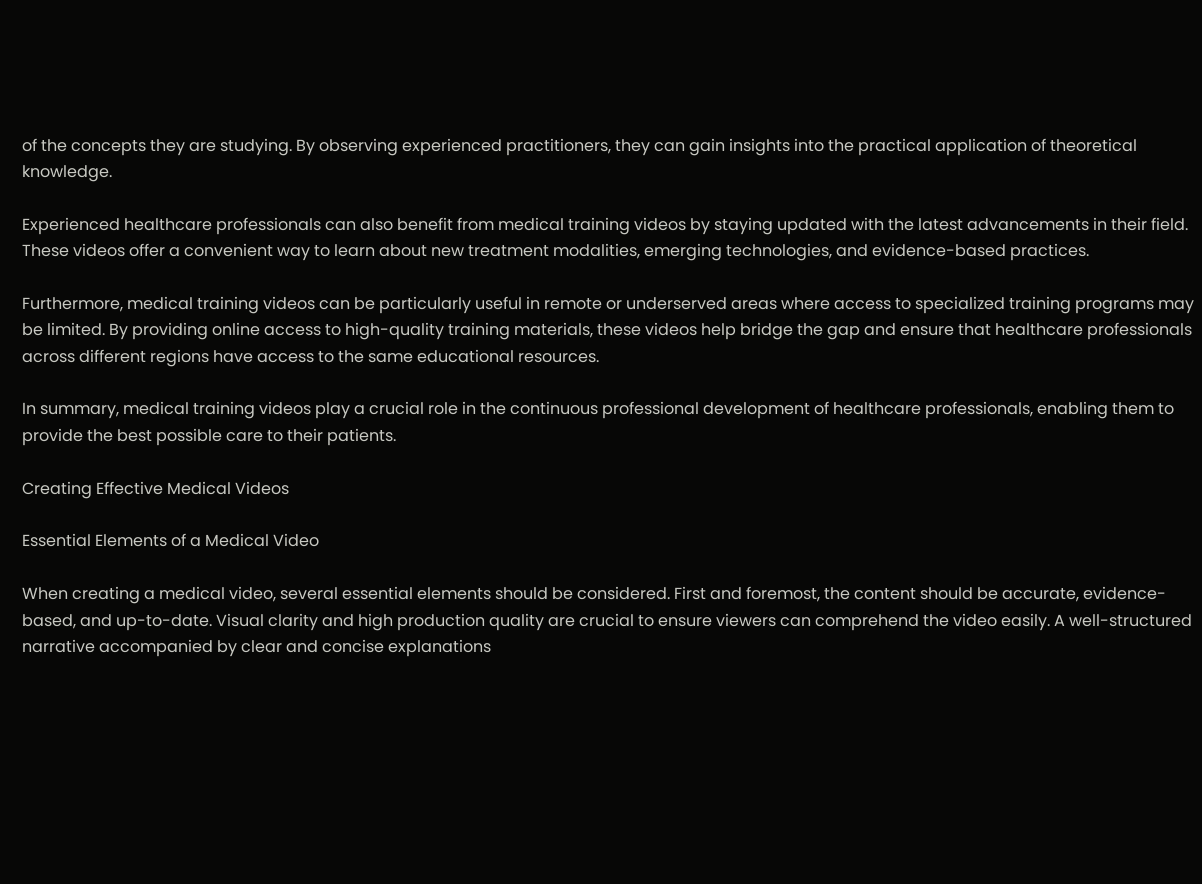of the concepts they are studying. By observing experienced practitioners, they can gain insights into the practical application of theoretical knowledge.

Experienced healthcare professionals can also benefit from medical training videos by staying updated with the latest advancements in their field. These videos offer a convenient way to learn about new treatment modalities, emerging technologies, and evidence-based practices.

Furthermore, medical training videos can be particularly useful in remote or underserved areas where access to specialized training programs may be limited. By providing online access to high-quality training materials, these videos help bridge the gap and ensure that healthcare professionals across different regions have access to the same educational resources.

In summary, medical training videos play a crucial role in the continuous professional development of healthcare professionals, enabling them to provide the best possible care to their patients.

Creating Effective Medical Videos

Essential Elements of a Medical Video

When creating a medical video, several essential elements should be considered. First and foremost, the content should be accurate, evidence-based, and up-to-date. Visual clarity and high production quality are crucial to ensure viewers can comprehend the video easily. A well-structured narrative accompanied by clear and concise explanations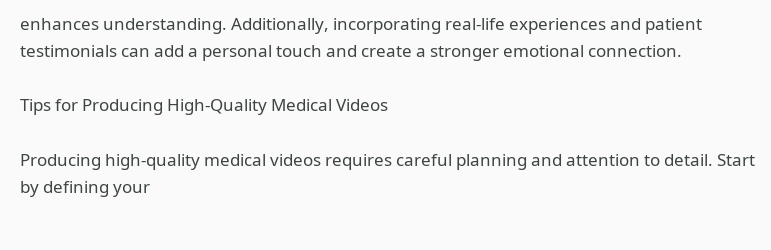enhances understanding. Additionally, incorporating real-life experiences and patient testimonials can add a personal touch and create a stronger emotional connection.

Tips for Producing High-Quality Medical Videos

Producing high-quality medical videos requires careful planning and attention to detail. Start by defining your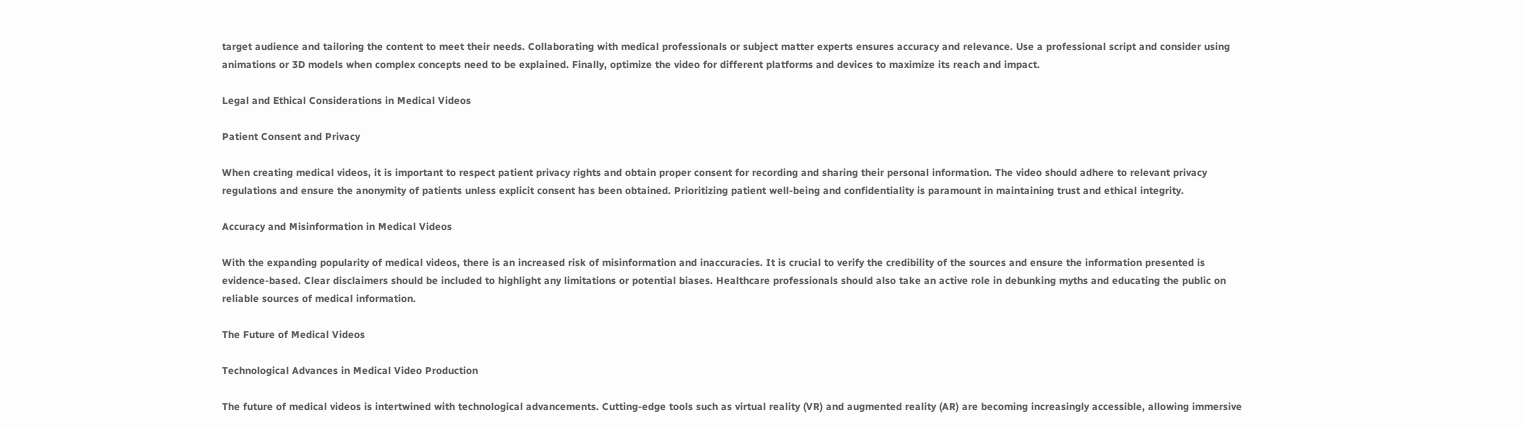target audience and tailoring the content to meet their needs. Collaborating with medical professionals or subject matter experts ensures accuracy and relevance. Use a professional script and consider using animations or 3D models when complex concepts need to be explained. Finally, optimize the video for different platforms and devices to maximize its reach and impact.

Legal and Ethical Considerations in Medical Videos

Patient Consent and Privacy

When creating medical videos, it is important to respect patient privacy rights and obtain proper consent for recording and sharing their personal information. The video should adhere to relevant privacy regulations and ensure the anonymity of patients unless explicit consent has been obtained. Prioritizing patient well-being and confidentiality is paramount in maintaining trust and ethical integrity.

Accuracy and Misinformation in Medical Videos

With the expanding popularity of medical videos, there is an increased risk of misinformation and inaccuracies. It is crucial to verify the credibility of the sources and ensure the information presented is evidence-based. Clear disclaimers should be included to highlight any limitations or potential biases. Healthcare professionals should also take an active role in debunking myths and educating the public on reliable sources of medical information.

The Future of Medical Videos

Technological Advances in Medical Video Production

The future of medical videos is intertwined with technological advancements. Cutting-edge tools such as virtual reality (VR) and augmented reality (AR) are becoming increasingly accessible, allowing immersive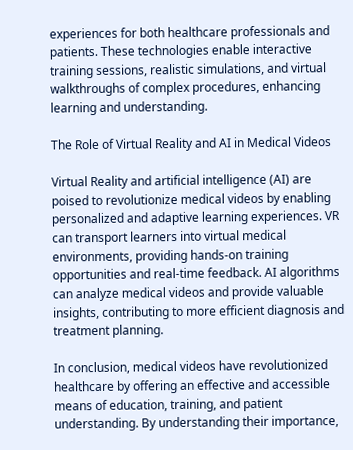experiences for both healthcare professionals and patients. These technologies enable interactive training sessions, realistic simulations, and virtual walkthroughs of complex procedures, enhancing learning and understanding.

The Role of Virtual Reality and AI in Medical Videos

Virtual Reality and artificial intelligence (AI) are poised to revolutionize medical videos by enabling personalized and adaptive learning experiences. VR can transport learners into virtual medical environments, providing hands-on training opportunities and real-time feedback. AI algorithms can analyze medical videos and provide valuable insights, contributing to more efficient diagnosis and treatment planning.

In conclusion, medical videos have revolutionized healthcare by offering an effective and accessible means of education, training, and patient understanding. By understanding their importance,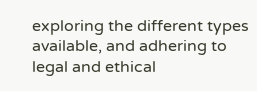exploring the different types available, and adhering to legal and ethical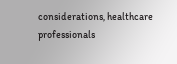considerations, healthcare professionals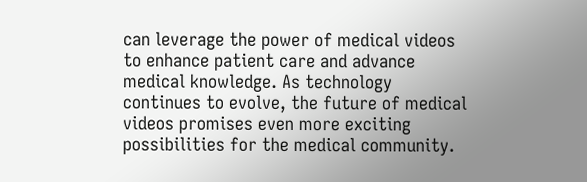can leverage the power of medical videos to enhance patient care and advance medical knowledge. As technology continues to evolve, the future of medical videos promises even more exciting possibilities for the medical community.